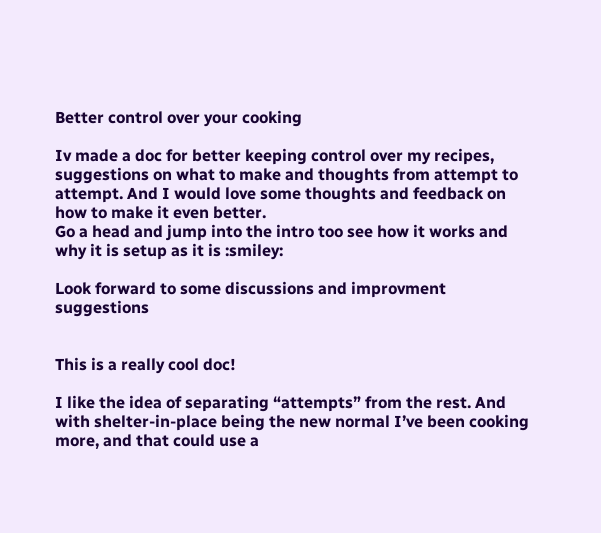Better control over your cooking

Iv made a doc for better keeping control over my recipes, suggestions on what to make and thoughts from attempt to attempt. And I would love some thoughts and feedback on how to make it even better.
Go a head and jump into the intro too see how it works and why it is setup as it is :smiley:

Look forward to some discussions and improvment suggestions


This is a really cool doc!

I like the idea of separating “attempts” from the rest. And with shelter-in-place being the new normal I’ve been cooking more, and that could use a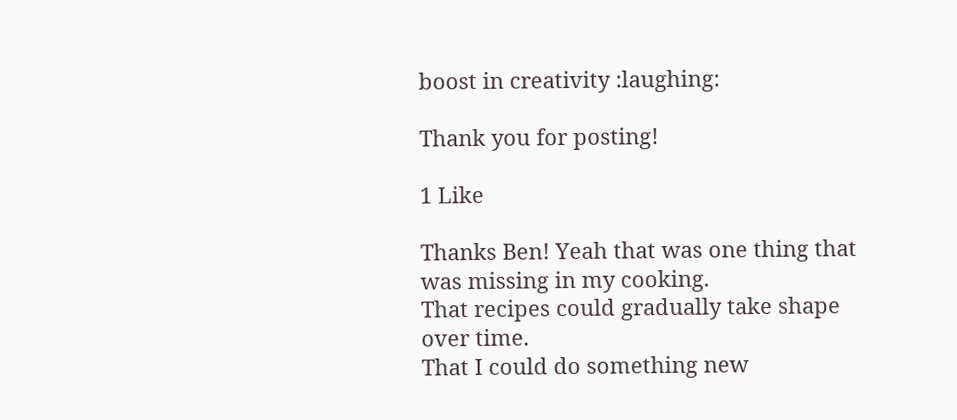boost in creativity :laughing:

Thank you for posting!

1 Like

Thanks Ben! Yeah that was one thing that was missing in my cooking.
That recipes could gradually take shape over time.
That I could do something new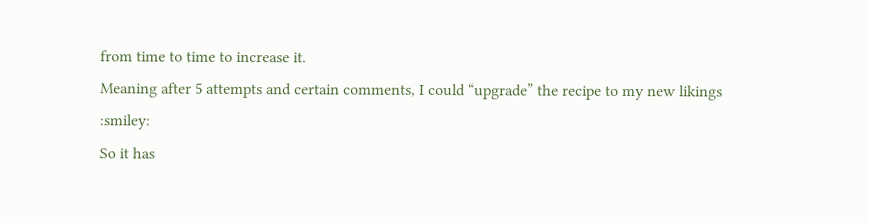from time to time to increase it.
Meaning after 5 attempts and certain comments, I could “upgrade” the recipe to my new likings :smiley:
So it has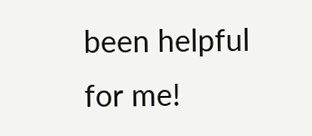been helpful for me!